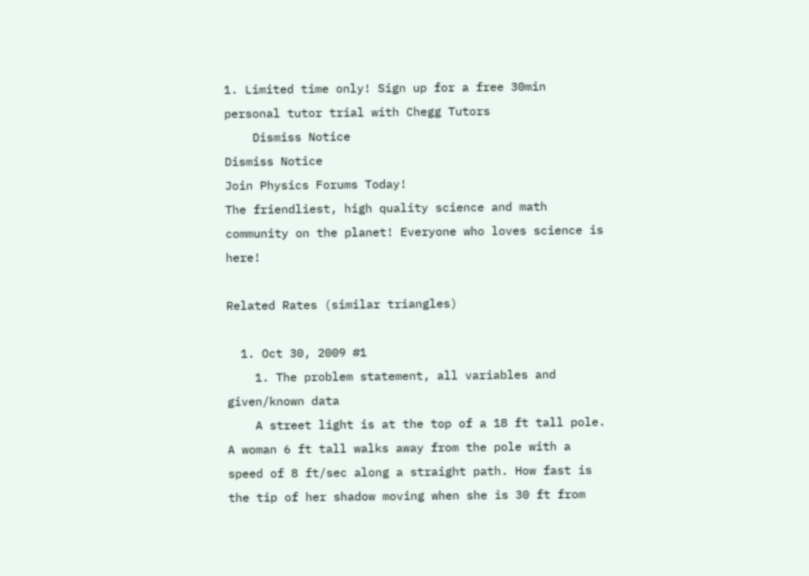1. Limited time only! Sign up for a free 30min personal tutor trial with Chegg Tutors
    Dismiss Notice
Dismiss Notice
Join Physics Forums Today!
The friendliest, high quality science and math community on the planet! Everyone who loves science is here!

Related Rates (similar triangles)

  1. Oct 30, 2009 #1
    1. The problem statement, all variables and given/known data
    A street light is at the top of a 18 ft tall pole. A woman 6 ft tall walks away from the pole with a speed of 8 ft/sec along a straight path. How fast is the tip of her shadow moving when she is 30 ft from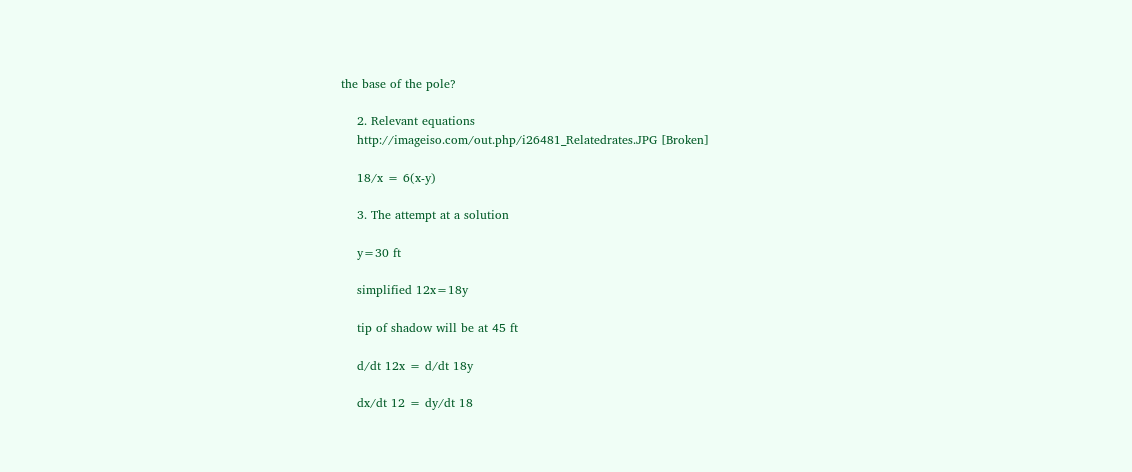the base of the pole?

    2. Relevant equations
    http://imageiso.com/out.php/i26481_Relatedrates.JPG [Broken]

    18/x = 6(x-y)

    3. The attempt at a solution

    y=30 ft

    simplified 12x=18y

    tip of shadow will be at 45 ft

    d/dt 12x = d/dt 18y

    dx/dt 12 = dy/dt 18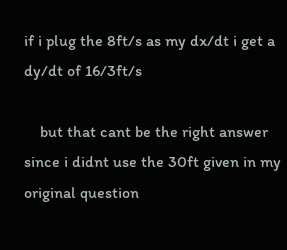if i plug the 8ft/s as my dx/dt i get a dy/dt of 16/3ft/s

    but that cant be the right answer since i didnt use the 30ft given in my original question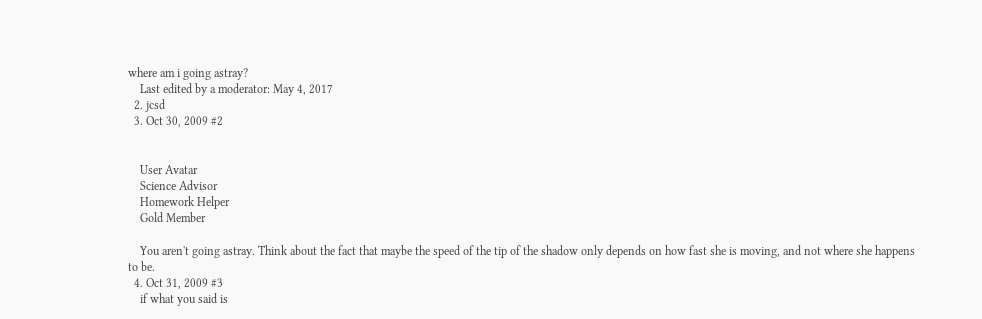where am i going astray?
    Last edited by a moderator: May 4, 2017
  2. jcsd
  3. Oct 30, 2009 #2


    User Avatar
    Science Advisor
    Homework Helper
    Gold Member

    You aren't going astray. Think about the fact that maybe the speed of the tip of the shadow only depends on how fast she is moving, and not where she happens to be.
  4. Oct 31, 2009 #3
    if what you said is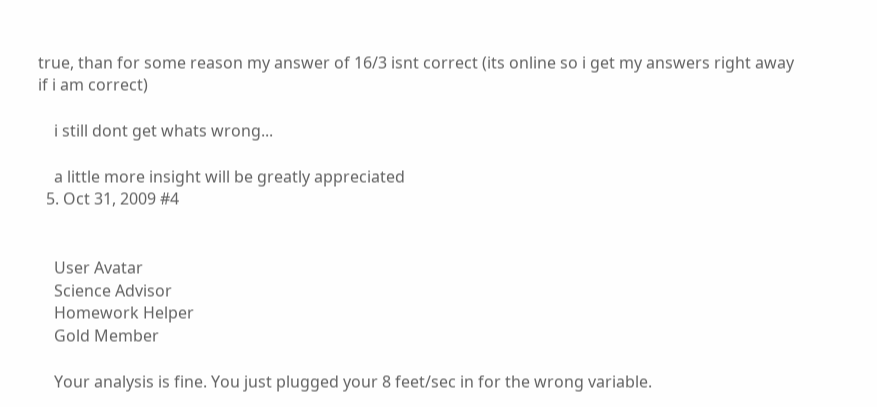true, than for some reason my answer of 16/3 isnt correct (its online so i get my answers right away if i am correct)

    i still dont get whats wrong...

    a little more insight will be greatly appreciated
  5. Oct 31, 2009 #4


    User Avatar
    Science Advisor
    Homework Helper
    Gold Member

    Your analysis is fine. You just plugged your 8 feet/sec in for the wrong variable.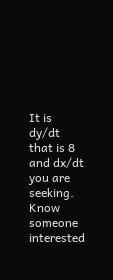It is dy/dt that is 8 and dx/dt you are seeking.
Know someone interested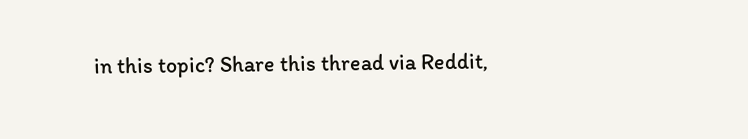in this topic? Share this thread via Reddit,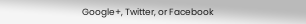Google+, Twitter, or Facebook